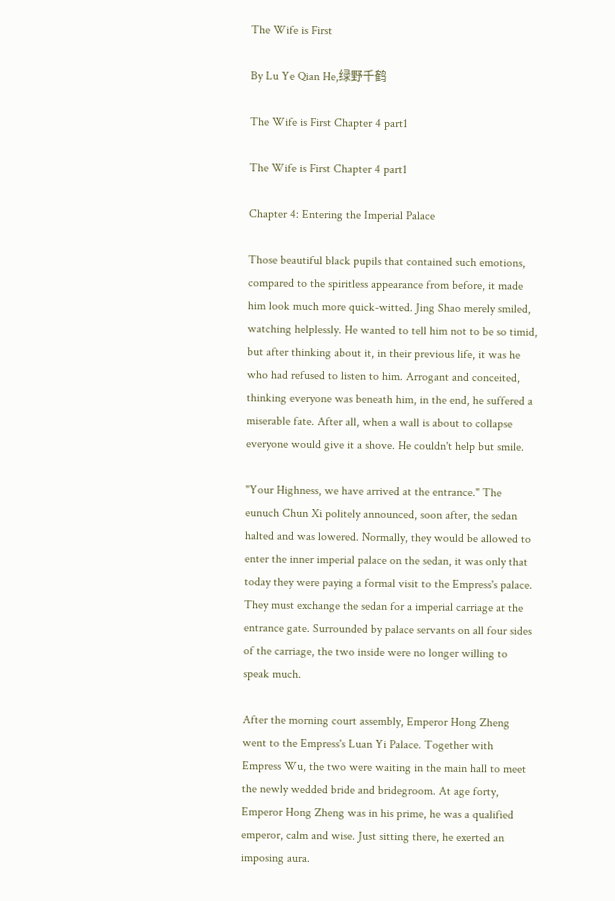The Wife is First

By Lu Ye Qian He,绿野千鹤

The Wife is First Chapter 4 part1

The Wife is First Chapter 4 part1

Chapter 4: Entering the Imperial Palace

Those beautiful black pupils that contained such emotions, compared to the spiritless appearance from before, it made him look much more quick-witted. Jing Shao merely smiled, watching helplessly. He wanted to tell him not to be so timid, but after thinking about it, in their previous life, it was he who had refused to listen to him. Arrogant and conceited, thinking everyone was beneath him, in the end, he suffered a miserable fate. After all, when a wall is about to collapse everyone would give it a shove. He couldn't help but smile.

"Your Highness, we have arrived at the entrance." The eunuch Chun Xi politely announced, soon after, the sedan halted and was lowered. Normally, they would be allowed to enter the inner imperial palace on the sedan, it was only that today they were paying a formal visit to the Empress's palace. They must exchange the sedan for a imperial carriage at the entrance gate. Surrounded by palace servants on all four sides of the carriage, the two inside were no longer willing to speak much.

After the morning court assembly, Emperor Hong Zheng went to the Empress's Luan Yi Palace. Together with Empress Wu, the two were waiting in the main hall to meet the newly wedded bride and bridegroom. At age forty, Emperor Hong Zheng was in his prime, he was a qualified emperor, calm and wise. Just sitting there, he exerted an imposing aura.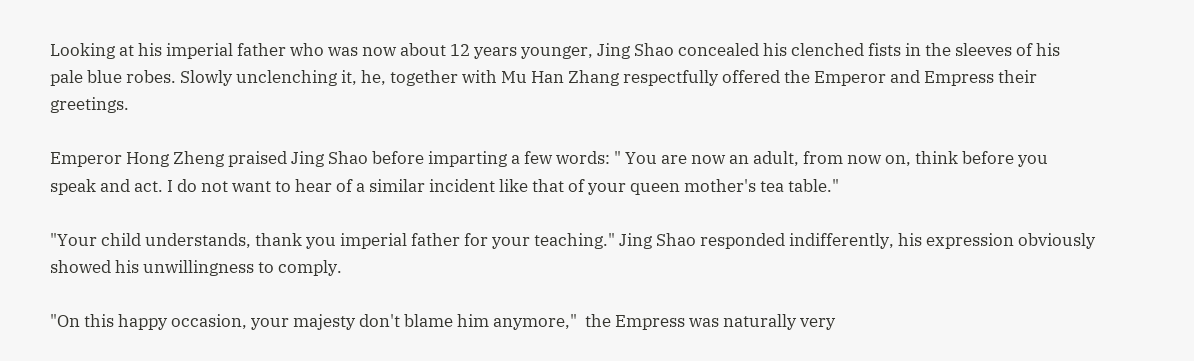Looking at his imperial father who was now about 12 years younger, Jing Shao concealed his clenched fists in the sleeves of his pale blue robes. Slowly unclenching it, he, together with Mu Han Zhang respectfully offered the Emperor and Empress their greetings.

Emperor Hong Zheng praised Jing Shao before imparting a few words: " You are now an adult, from now on, think before you speak and act. I do not want to hear of a similar incident like that of your queen mother's tea table."

"Your child understands, thank you imperial father for your teaching." Jing Shao responded indifferently, his expression obviously showed his unwillingness to comply.

"On this happy occasion, your majesty don't blame him anymore,"  the Empress was naturally very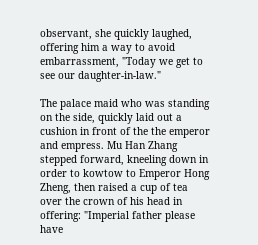observant, she quickly laughed, offering him a way to avoid embarrassment, "Today we get to see our daughter-in-law."

The palace maid who was standing on the side, quickly laid out a cushion in front of the the emperor and empress. Mu Han Zhang stepped forward, kneeling down in order to kowtow to Emperor Hong Zheng, then raised a cup of tea over the crown of his head in offering: "Imperial father please have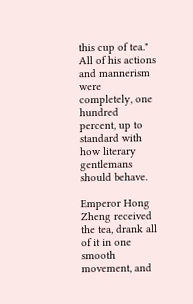this cup of tea." All of his actions and mannerism were completely, one hundred percent, up to standard with how literary gentlemans should behave.

Emperor Hong Zheng received the tea, drank all of it in one smooth movement, and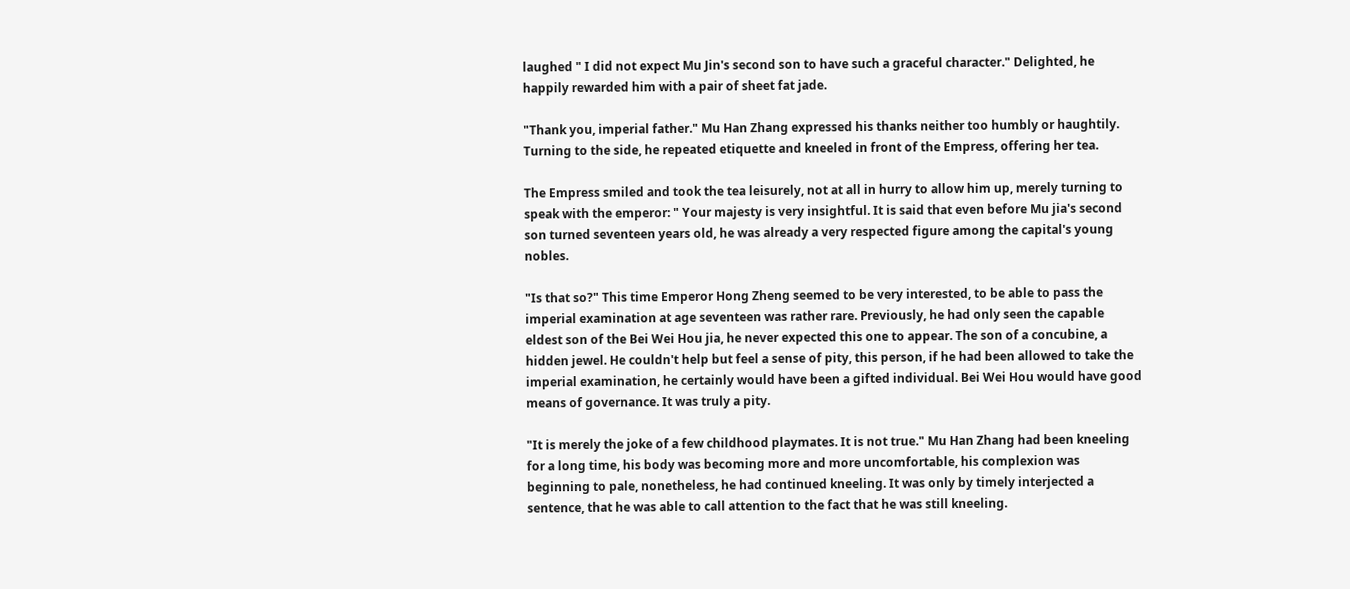laughed " I did not expect Mu Jin's second son to have such a graceful character." Delighted, he happily rewarded him with a pair of sheet fat jade.

"Thank you, imperial father." Mu Han Zhang expressed his thanks neither too humbly or haughtily. Turning to the side, he repeated etiquette and kneeled in front of the Empress, offering her tea.

The Empress smiled and took the tea leisurely, not at all in hurry to allow him up, merely turning to speak with the emperor: " Your majesty is very insightful. It is said that even before Mu jia's second son turned seventeen years old, he was already a very respected figure among the capital's young nobles.

"Is that so?" This time Emperor Hong Zheng seemed to be very interested, to be able to pass the imperial examination at age seventeen was rather rare. Previously, he had only seen the capable eldest son of the Bei Wei Hou jia, he never expected this one to appear. The son of a concubine, a hidden jewel. He couldn't help but feel a sense of pity, this person, if he had been allowed to take the imperial examination, he certainly would have been a gifted individual. Bei Wei Hou would have good means of governance. It was truly a pity.

"It is merely the joke of a few childhood playmates. It is not true." Mu Han Zhang had been kneeling for a long time, his body was becoming more and more uncomfortable, his complexion was beginning to pale, nonetheless, he had continued kneeling. It was only by timely interjected a sentence, that he was able to call attention to the fact that he was still kneeling.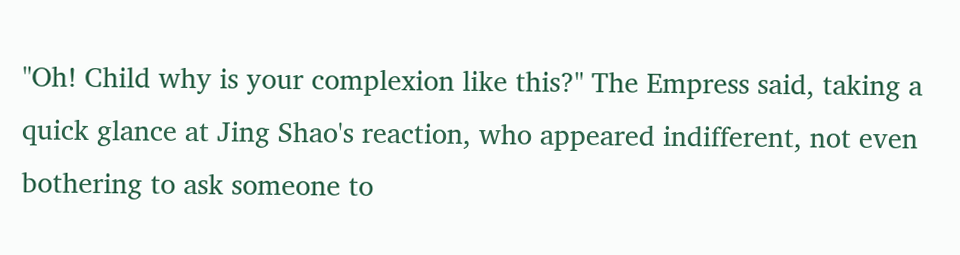"Oh! Child why is your complexion like this?" The Empress said, taking a quick glance at Jing Shao's reaction, who appeared indifferent, not even bothering to ask someone to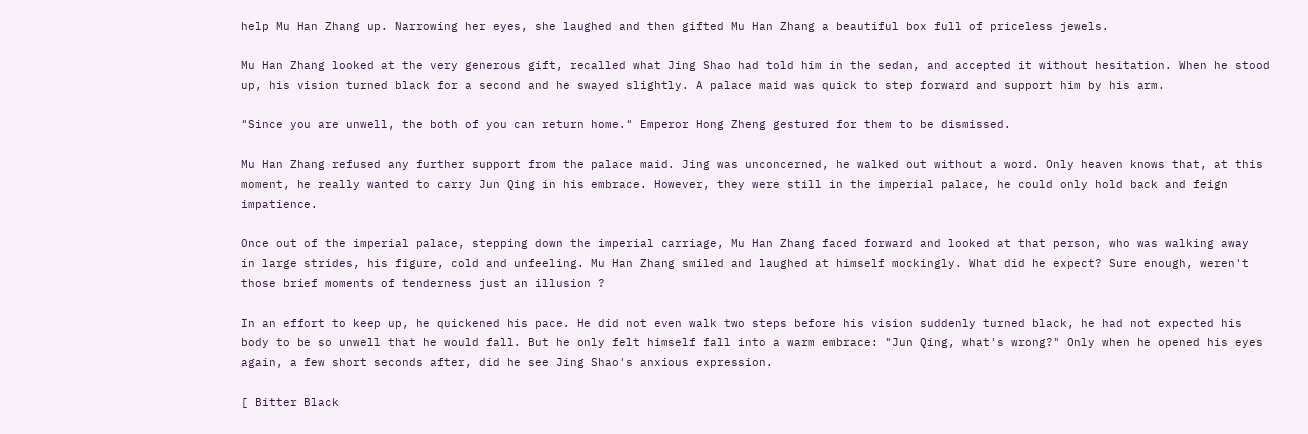help Mu Han Zhang up. Narrowing her eyes, she laughed and then gifted Mu Han Zhang a beautiful box full of priceless jewels.

Mu Han Zhang looked at the very generous gift, recalled what Jing Shao had told him in the sedan, and accepted it without hesitation. When he stood up, his vision turned black for a second and he swayed slightly. A palace maid was quick to step forward and support him by his arm.

"Since you are unwell, the both of you can return home." Emperor Hong Zheng gestured for them to be dismissed.

Mu Han Zhang refused any further support from the palace maid. Jing was unconcerned, he walked out without a word. Only heaven knows that, at this moment, he really wanted to carry Jun Qing in his embrace. However, they were still in the imperial palace, he could only hold back and feign impatience.

Once out of the imperial palace, stepping down the imperial carriage, Mu Han Zhang faced forward and looked at that person, who was walking away  in large strides, his figure, cold and unfeeling. Mu Han Zhang smiled and laughed at himself mockingly. What did he expect? Sure enough, weren't those brief moments of tenderness just an illusion ?

In an effort to keep up, he quickened his pace. He did not even walk two steps before his vision suddenly turned black, he had not expected his body to be so unwell that he would fall. But he only felt himself fall into a warm embrace: "Jun Qing, what's wrong?" Only when he opened his eyes again, a few short seconds after, did he see Jing Shao's anxious expression.

[ Bitter Black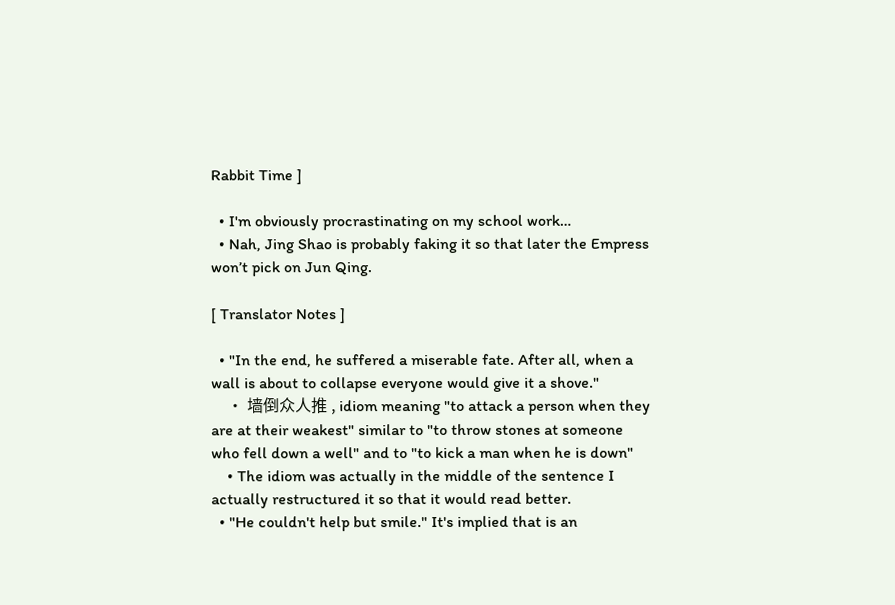Rabbit Time ]

  • I'm obviously procrastinating on my school work…
  • Nah, Jing Shao is probably faking it so that later the Empress won’t pick on Jun Qing.

[ Translator Notes ]

  • "In the end, he suffered a miserable fate. After all, when a wall is about to collapse everyone would give it a shove."
    • 墙倒众人推 , idiom meaning "to attack a person when they are at their weakest" similar to "to throw stones at someone who fell down a well" and to "to kick a man when he is down"
    • The idiom was actually in the middle of the sentence I actually restructured it so that it would read better.
  • "He couldn't help but smile." It's implied that is an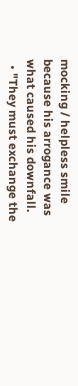mocking / helpless smile because his arrogance was what caused his downfall.
  • "They must exchange the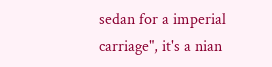sedan for a imperial carriage", it's a nian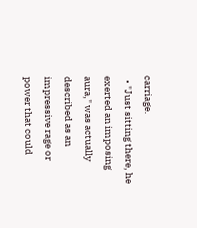carriage.
  • "Just sitting there, he exerted an imposing aura," was actually described as an impressive rage or power that could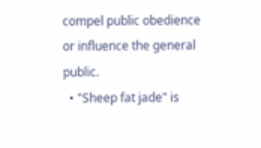compel public obedience or influence the general public.
  • "Sheep fat jade" is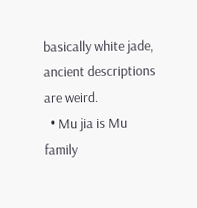basically white jade, ancient descriptions are weird.
  • Mu jia is Mu family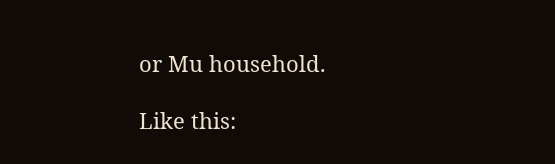or Mu household.

Like this: